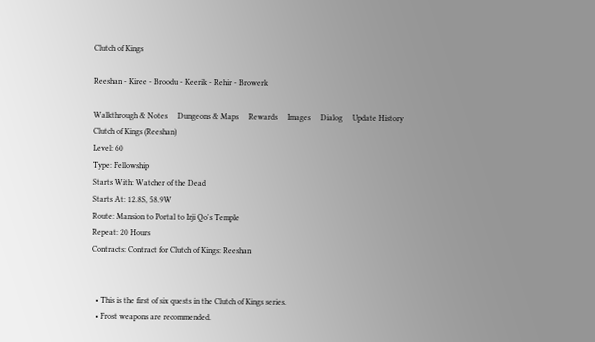Clutch of Kings

Reeshan - Kiree - Broodu - Keerik - Rehir - Browerk

Walkthrough & Notes     Dungeons & Maps     Rewards     Images     Dialog     Update History
Clutch of Kings (Reeshan)
Level: 60
Type: Fellowship
Starts With: Watcher of the Dead
Starts At: 12.8S, 58.9W
Route: Mansion to Portal to Izji Qo's Temple
Repeat: 20 Hours
Contracts: Contract for Clutch of Kings: Reeshan


  • This is the first of six quests in the Clutch of Kings series.
  • Frost weapons are recommended.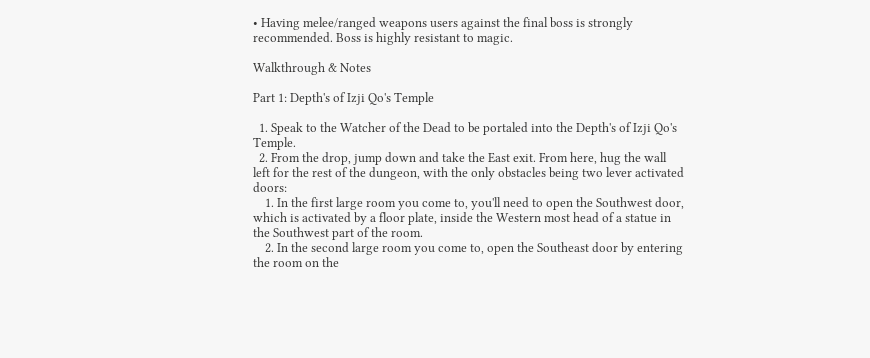• Having melee/ranged weapons users against the final boss is strongly recommended. Boss is highly resistant to magic.

Walkthrough & Notes

Part 1: Depth's of Izji Qo's Temple

  1. Speak to the Watcher of the Dead to be portaled into the Depth's of Izji Qo's Temple.
  2. From the drop, jump down and take the East exit. From here, hug the wall left for the rest of the dungeon, with the only obstacles being two lever activated doors:
    1. In the first large room you come to, you'll need to open the Southwest door, which is activated by a floor plate, inside the Western most head of a statue in the Southwest part of the room.
    2. In the second large room you come to, open the Southeast door by entering the room on the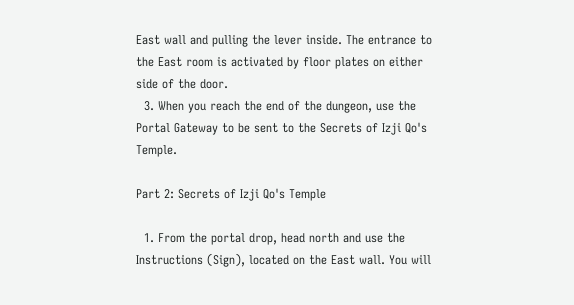East wall and pulling the lever inside. The entrance to the East room is activated by floor plates on either side of the door.
  3. When you reach the end of the dungeon, use the Portal Gateway to be sent to the Secrets of Izji Qo's Temple.

Part 2: Secrets of Izji Qo's Temple

  1. From the portal drop, head north and use the Instructions (Sign), located on the East wall. You will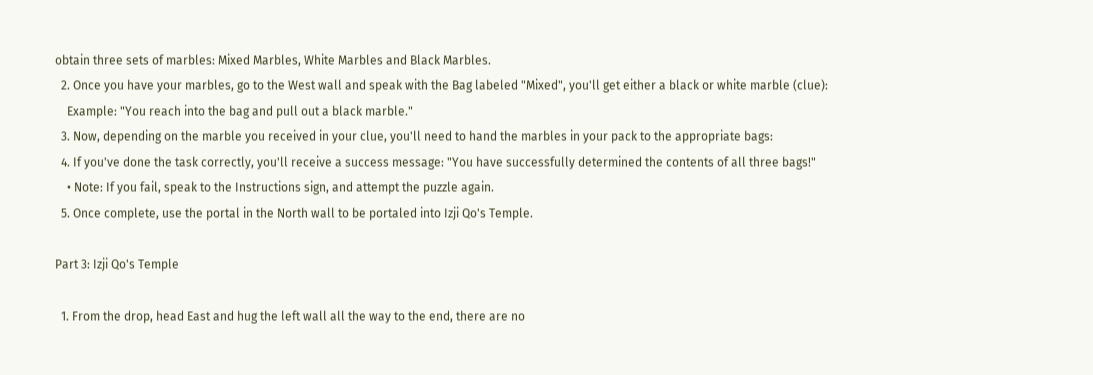obtain three sets of marbles: Mixed Marbles, White Marbles and Black Marbles.
  2. Once you have your marbles, go to the West wall and speak with the Bag labeled "Mixed", you'll get either a black or white marble (clue):
    Example: "You reach into the bag and pull out a black marble."
  3. Now, depending on the marble you received in your clue, you'll need to hand the marbles in your pack to the appropriate bags:
  4. If you've done the task correctly, you'll receive a success message: "You have successfully determined the contents of all three bags!"
    • Note: If you fail, speak to the Instructions sign, and attempt the puzzle again.
  5. Once complete, use the portal in the North wall to be portaled into Izji Qo's Temple.

Part 3: Izji Qo's Temple

  1. From the drop, head East and hug the left wall all the way to the end, there are no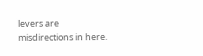levers are misdirections in here.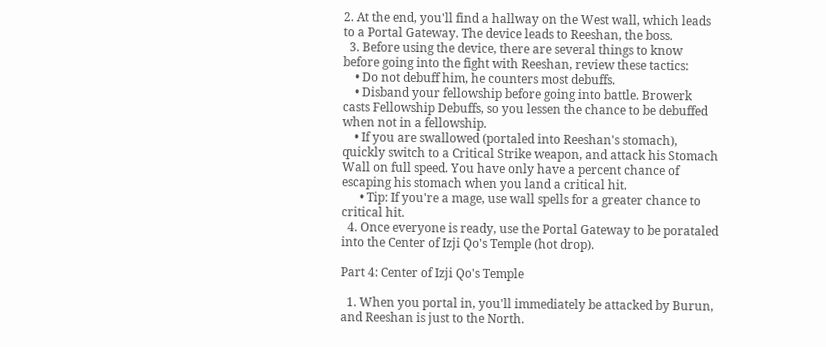2. At the end, you'll find a hallway on the West wall, which leads to a Portal Gateway. The device leads to Reeshan, the boss.
  3. Before using the device, there are several things to know before going into the fight with Reeshan, review these tactics:
    • Do not debuff him, he counters most debuffs.
    • Disband your fellowship before going into battle. Browerk casts Fellowship Debuffs, so you lessen the chance to be debuffed when not in a fellowship.
    • If you are swallowed (portaled into Reeshan's stomach), quickly switch to a Critical Strike weapon, and attack his Stomach Wall on full speed. You have only have a percent chance of escaping his stomach when you land a critical hit.
      • Tip: If you're a mage, use wall spells for a greater chance to critical hit.
  4. Once everyone is ready, use the Portal Gateway to be porataled into the Center of Izji Qo's Temple (hot drop).

Part 4: Center of Izji Qo's Temple

  1. When you portal in, you'll immediately be attacked by Burun, and Reeshan is just to the North.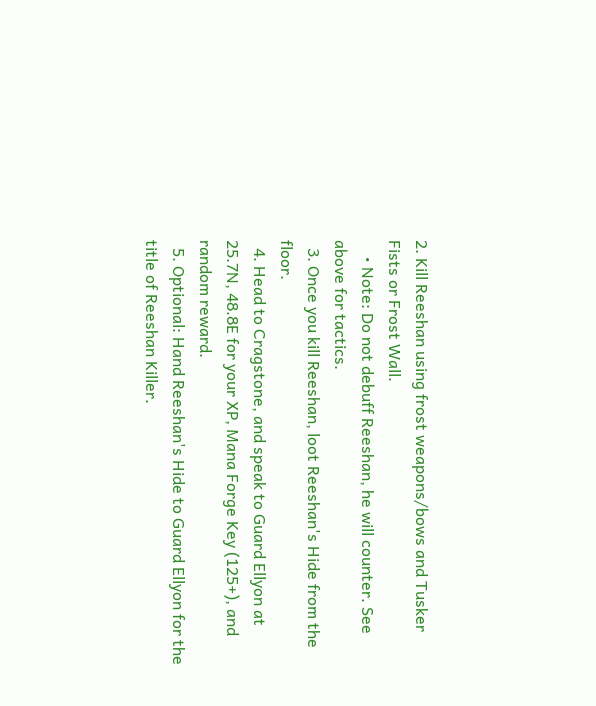2. Kill Reeshan using frost weapons/bows and Tusker Fists or Frost Wall.
    • Note: Do not debuff Reeshan, he will counter. See above for tactics.
  3. Once you kill Reeshan, loot Reeshan's Hide from the floor.
  4. Head to Cragstone, and speak to Guard Ellyon at 25.7N, 48.8E for your XP, Mana Forge Key (125+), and random reward.
  5. Optional: Hand Reeshan's Hide to Guard Ellyon for the title of Reeshan Killer.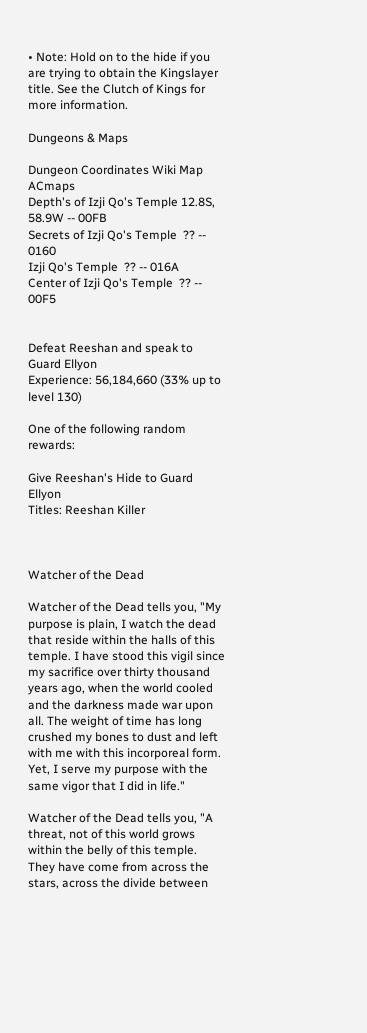• Note: Hold on to the hide if you are trying to obtain the Kingslayer title. See the Clutch of Kings for more information.

Dungeons & Maps

Dungeon Coordinates Wiki Map ACmaps
Depth's of Izji Qo's Temple 12.8S, 58.9W -- 00FB
Secrets of Izji Qo's Temple  ?? -- 0160
Izji Qo's Temple  ?? -- 016A
Center of Izji Qo's Temple  ?? -- 00F5


Defeat Reeshan and speak to Guard Ellyon
Experience: 56,184,660 (33% up to level 130)

One of the following random rewards:

Give Reeshan's Hide to Guard Ellyon
Titles: Reeshan Killer



Watcher of the Dead

Watcher of the Dead tells you, "My purpose is plain, I watch the dead that reside within the halls of this temple. I have stood this vigil since my sacrifice over thirty thousand years ago, when the world cooled and the darkness made war upon all. The weight of time has long crushed my bones to dust and left with me with this incorporeal form. Yet, I serve my purpose with the same vigor that I did in life."

Watcher of the Dead tells you, "A threat, not of this world grows within the belly of this temple. They have come from across the stars, across the divide between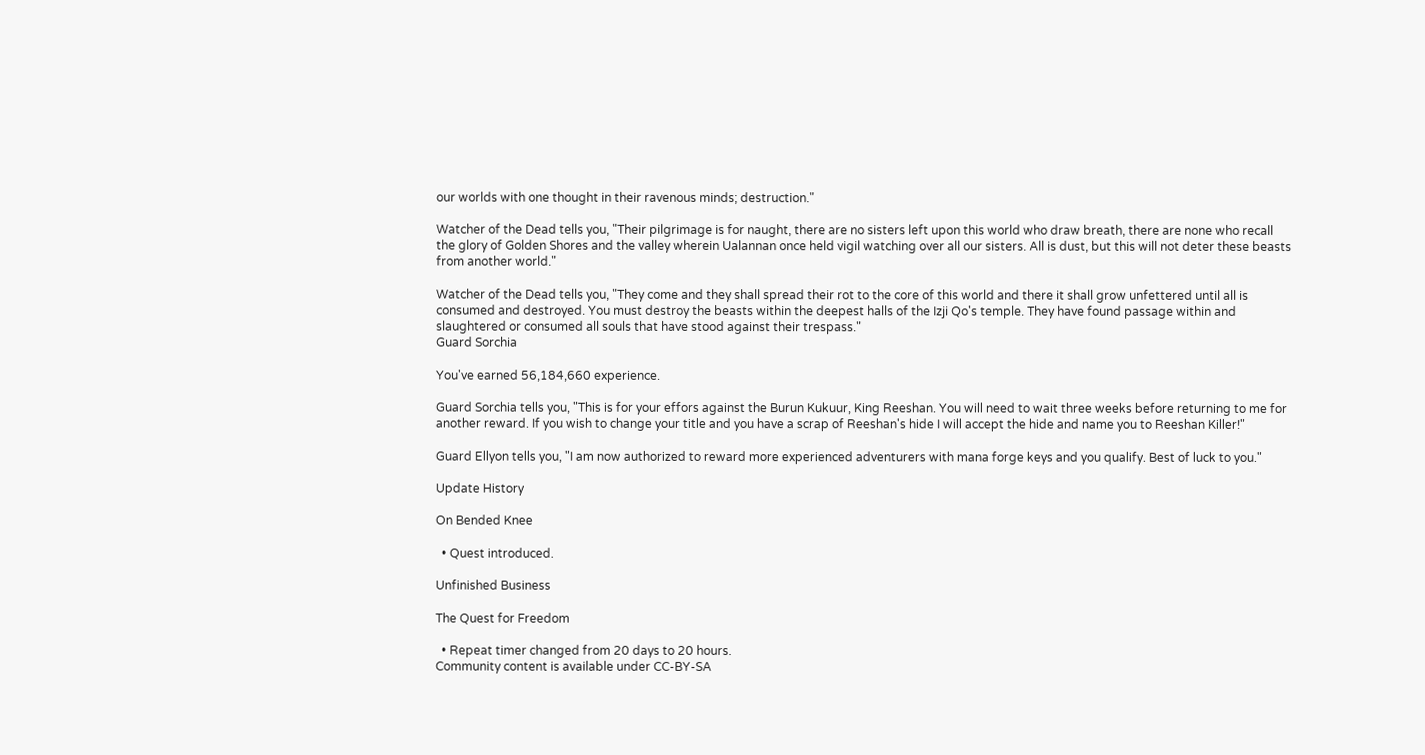our worlds with one thought in their ravenous minds; destruction."

Watcher of the Dead tells you, "Their pilgrimage is for naught, there are no sisters left upon this world who draw breath, there are none who recall the glory of Golden Shores and the valley wherein Ualannan once held vigil watching over all our sisters. All is dust, but this will not deter these beasts from another world."

Watcher of the Dead tells you, "They come and they shall spread their rot to the core of this world and there it shall grow unfettered until all is consumed and destroyed. You must destroy the beasts within the deepest halls of the Izji Qo's temple. They have found passage within and slaughtered or consumed all souls that have stood against their trespass."
Guard Sorchia

You've earned 56,184,660 experience.

Guard Sorchia tells you, "This is for your effors against the Burun Kukuur, King Reeshan. You will need to wait three weeks before returning to me for another reward. If you wish to change your title and you have a scrap of Reeshan's hide I will accept the hide and name you to Reeshan Killer!"

Guard Ellyon tells you, "I am now authorized to reward more experienced adventurers with mana forge keys and you qualify. Best of luck to you."

Update History

On Bended Knee

  • Quest introduced.

Unfinished Business

The Quest for Freedom

  • Repeat timer changed from 20 days to 20 hours.
Community content is available under CC-BY-SA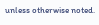unless otherwise noted.